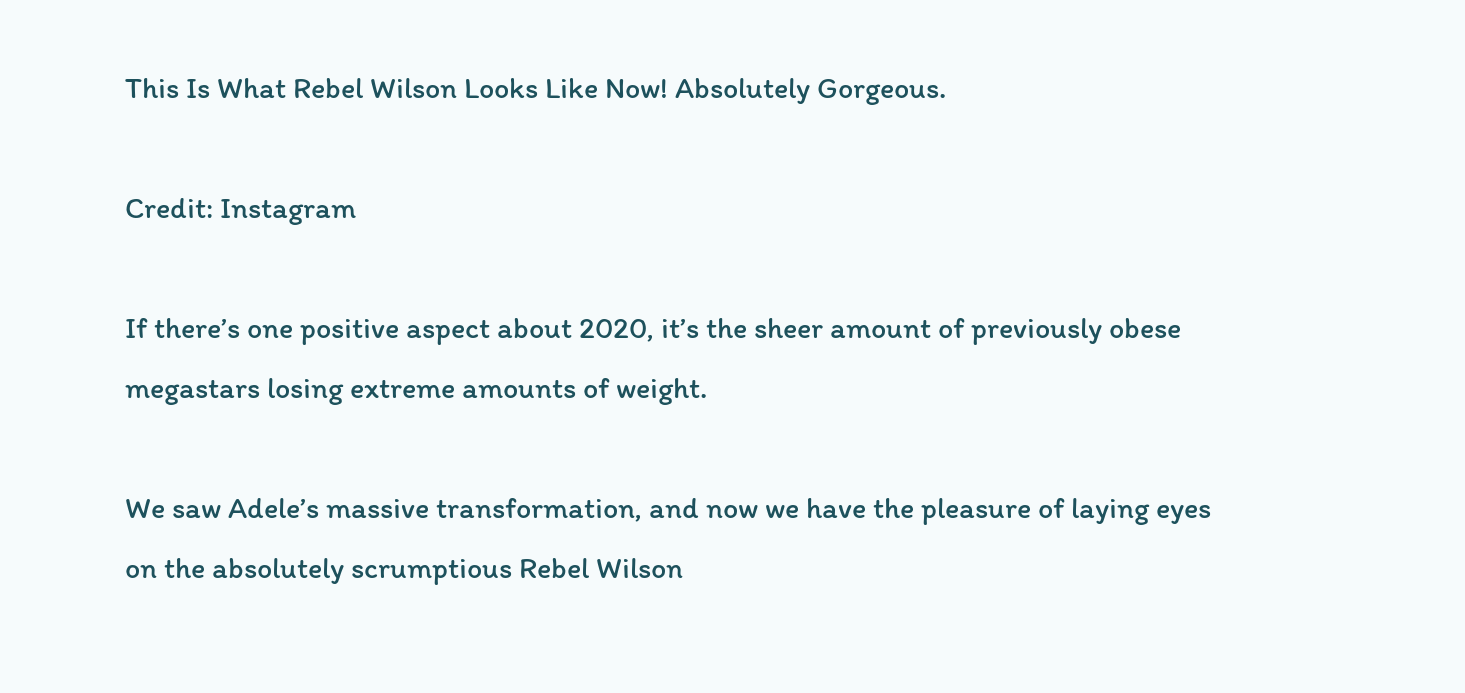This Is What Rebel Wilson Looks Like Now! Absolutely Gorgeous.

Credit: Instagram

If there’s one positive aspect about 2020, it’s the sheer amount of previously obese megastars losing extreme amounts of weight.

We saw Adele’s massive transformation, and now we have the pleasure of laying eyes on the absolutely scrumptious Rebel Wilson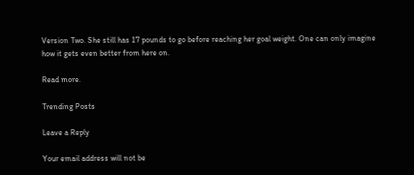Version Two. She still has 17 pounds to go before reaching her goal weight. One can only imagine how it gets even better from here on.

Read more.

Trending Posts

Leave a Reply

Your email address will not be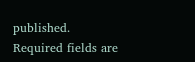published. Required fields are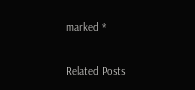marked *

Related Posts